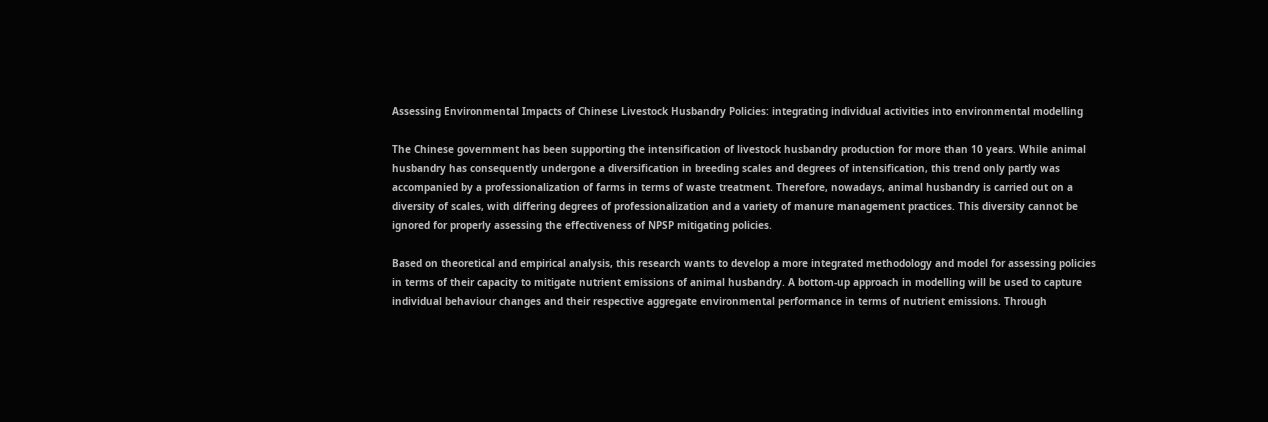Assessing Environmental Impacts of Chinese Livestock Husbandry Policies: integrating individual activities into environmental modelling

The Chinese government has been supporting the intensification of livestock husbandry production for more than 10 years. While animal husbandry has consequently undergone a diversification in breeding scales and degrees of intensification, this trend only partly was accompanied by a professionalization of farms in terms of waste treatment. Therefore, nowadays, animal husbandry is carried out on a diversity of scales, with differing degrees of professionalization and a variety of manure management practices. This diversity cannot be ignored for properly assessing the effectiveness of NPSP mitigating policies.

Based on theoretical and empirical analysis, this research wants to develop a more integrated methodology and model for assessing policies in terms of their capacity to mitigate nutrient emissions of animal husbandry. A bottom-up approach in modelling will be used to capture individual behaviour changes and their respective aggregate environmental performance in terms of nutrient emissions. Through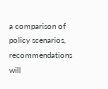a comparison of policy scenarios, recommendations will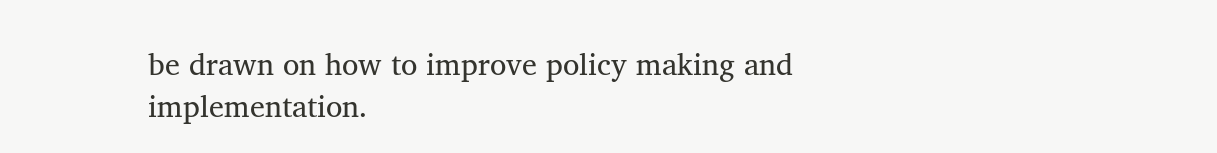be drawn on how to improve policy making and implementation.